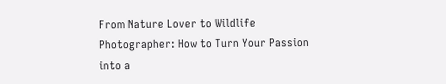From Nature Lover to Wildlife Photographer: How to Turn Your Passion into a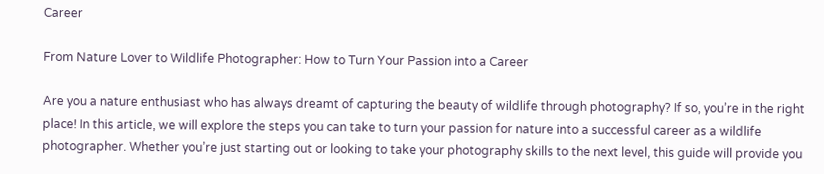Career

From Nature Lover to Wildlife Photographer: How to Turn Your Passion into a Career

Are you a nature enthusiast who has always dreamt of capturing the beauty of wildlife through photography? If so, you’re in the right place! In this article, we will explore the steps you can take to turn your passion for nature into a successful career as a wildlife photographer. Whether you’re just starting out or looking to take your photography skills to the next level, this guide will provide you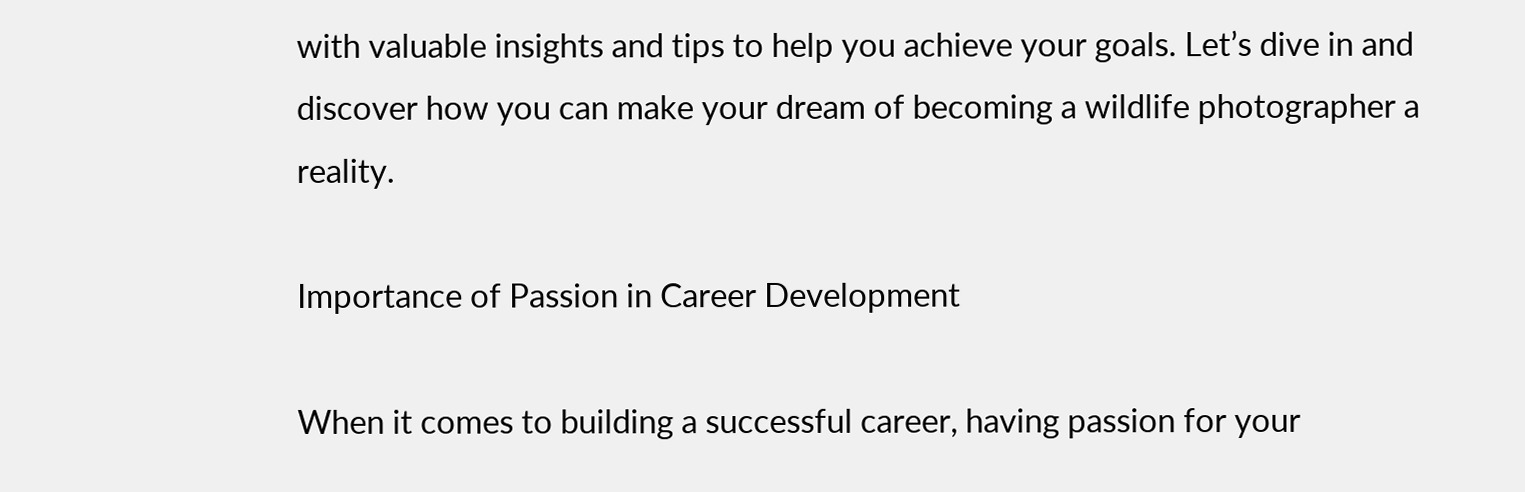with valuable insights and tips to help you achieve your goals. Let’s dive in and discover how you can make your dream of becoming a wildlife photographer a reality.

Importance of Passion in Career Development

When it comes to building a successful career, having passion for your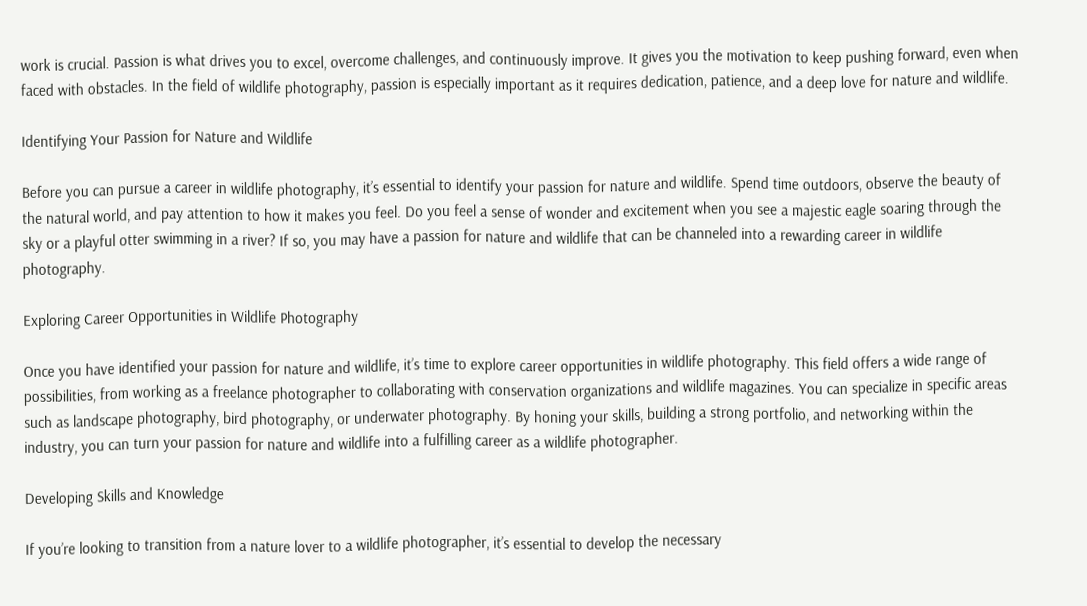work is crucial. Passion is what drives you to excel, overcome challenges, and continuously improve. It gives you the motivation to keep pushing forward, even when faced with obstacles. In the field of wildlife photography, passion is especially important as it requires dedication, patience, and a deep love for nature and wildlife.

Identifying Your Passion for Nature and Wildlife

Before you can pursue a career in wildlife photography, it’s essential to identify your passion for nature and wildlife. Spend time outdoors, observe the beauty of the natural world, and pay attention to how it makes you feel. Do you feel a sense of wonder and excitement when you see a majestic eagle soaring through the sky or a playful otter swimming in a river? If so, you may have a passion for nature and wildlife that can be channeled into a rewarding career in wildlife photography.

Exploring Career Opportunities in Wildlife Photography

Once you have identified your passion for nature and wildlife, it’s time to explore career opportunities in wildlife photography. This field offers a wide range of possibilities, from working as a freelance photographer to collaborating with conservation organizations and wildlife magazines. You can specialize in specific areas such as landscape photography, bird photography, or underwater photography. By honing your skills, building a strong portfolio, and networking within the industry, you can turn your passion for nature and wildlife into a fulfilling career as a wildlife photographer.

Developing Skills and Knowledge

If you’re looking to transition from a nature lover to a wildlife photographer, it’s essential to develop the necessary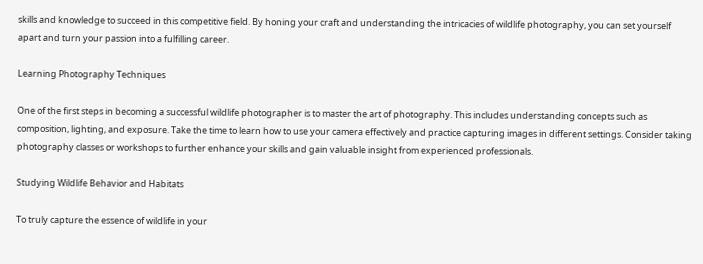skills and knowledge to succeed in this competitive field. By honing your craft and understanding the intricacies of wildlife photography, you can set yourself apart and turn your passion into a fulfilling career.

Learning Photography Techniques

One of the first steps in becoming a successful wildlife photographer is to master the art of photography. This includes understanding concepts such as composition, lighting, and exposure. Take the time to learn how to use your camera effectively and practice capturing images in different settings. Consider taking photography classes or workshops to further enhance your skills and gain valuable insight from experienced professionals.

Studying Wildlife Behavior and Habitats

To truly capture the essence of wildlife in your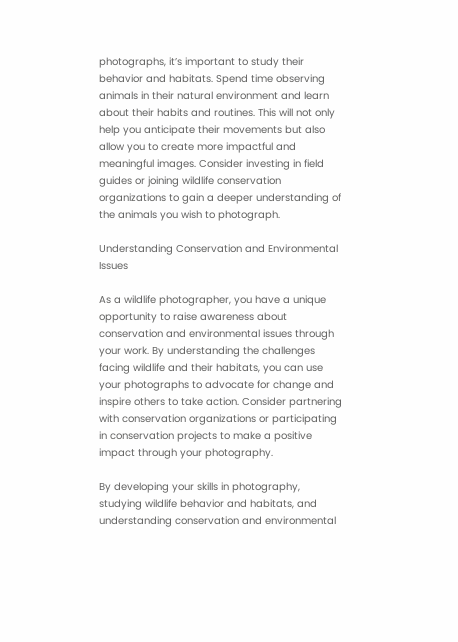photographs, it’s important to study their behavior and habitats. Spend time observing animals in their natural environment and learn about their habits and routines. This will not only help you anticipate their movements but also allow you to create more impactful and meaningful images. Consider investing in field guides or joining wildlife conservation organizations to gain a deeper understanding of the animals you wish to photograph.

Understanding Conservation and Environmental Issues

As a wildlife photographer, you have a unique opportunity to raise awareness about conservation and environmental issues through your work. By understanding the challenges facing wildlife and their habitats, you can use your photographs to advocate for change and inspire others to take action. Consider partnering with conservation organizations or participating in conservation projects to make a positive impact through your photography.

By developing your skills in photography, studying wildlife behavior and habitats, and understanding conservation and environmental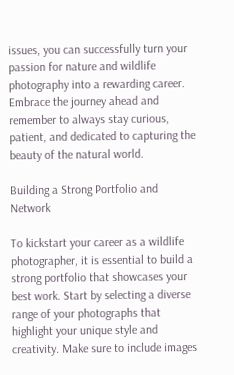issues, you can successfully turn your passion for nature and wildlife photography into a rewarding career. Embrace the journey ahead and remember to always stay curious, patient, and dedicated to capturing the beauty of the natural world.

Building a Strong Portfolio and Network

To kickstart your career as a wildlife photographer, it is essential to build a strong portfolio that showcases your best work. Start by selecting a diverse range of your photographs that highlight your unique style and creativity. Make sure to include images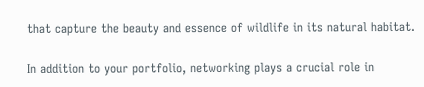that capture the beauty and essence of wildlife in its natural habitat.

In addition to your portfolio, networking plays a crucial role in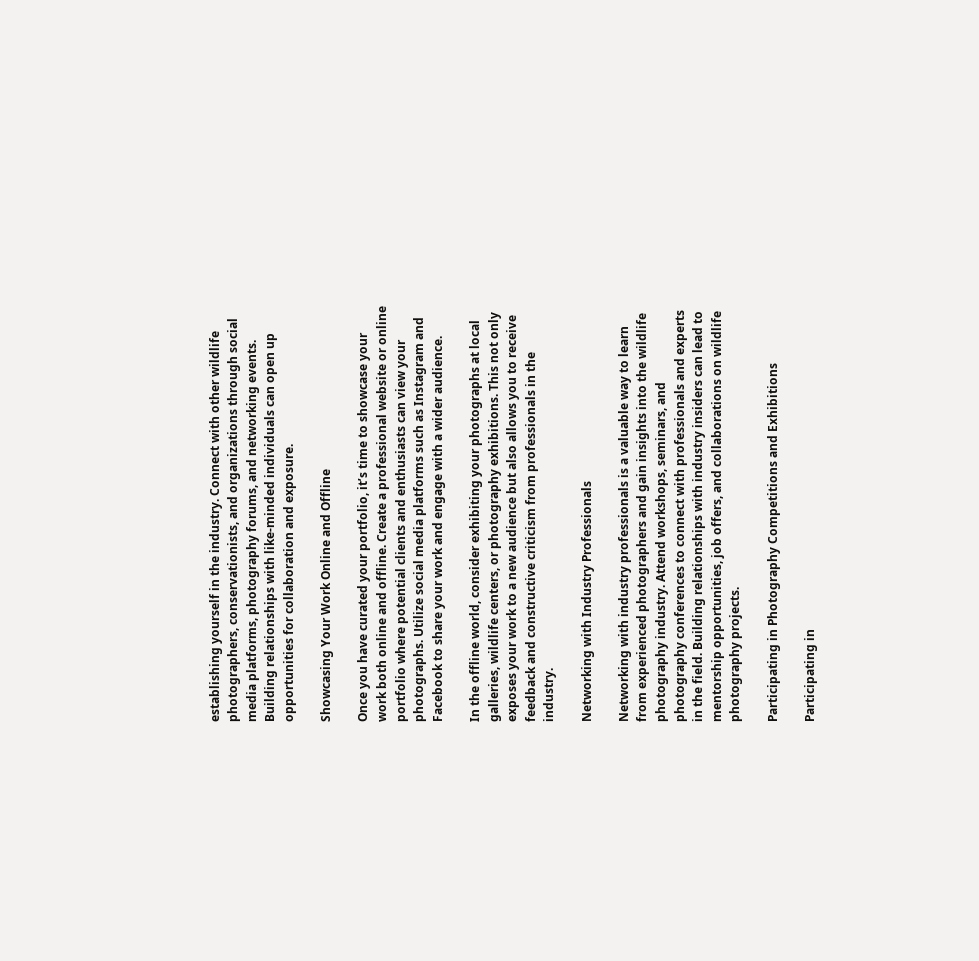establishing yourself in the industry. Connect with other wildlife photographers, conservationists, and organizations through social media platforms, photography forums, and networking events. Building relationships with like-minded individuals can open up opportunities for collaboration and exposure.

Showcasing Your Work Online and Offline

Once you have curated your portfolio, it’s time to showcase your work both online and offline. Create a professional website or online portfolio where potential clients and enthusiasts can view your photographs. Utilize social media platforms such as Instagram and Facebook to share your work and engage with a wider audience.

In the offline world, consider exhibiting your photographs at local galleries, wildlife centers, or photography exhibitions. This not only exposes your work to a new audience but also allows you to receive feedback and constructive criticism from professionals in the industry.

Networking with Industry Professionals

Networking with industry professionals is a valuable way to learn from experienced photographers and gain insights into the wildlife photography industry. Attend workshops, seminars, and photography conferences to connect with professionals and experts in the field. Building relationships with industry insiders can lead to mentorship opportunities, job offers, and collaborations on wildlife photography projects.

Participating in Photography Competitions and Exhibitions

Participating in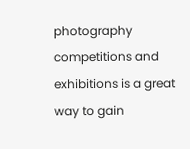photography competitions and exhibitions is a great way to gain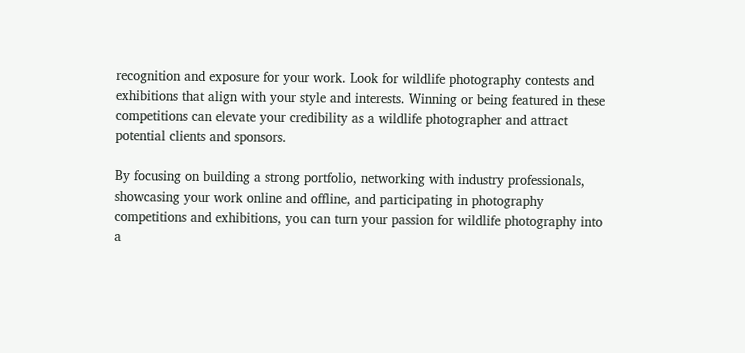recognition and exposure for your work. Look for wildlife photography contests and exhibitions that align with your style and interests. Winning or being featured in these competitions can elevate your credibility as a wildlife photographer and attract potential clients and sponsors.

By focusing on building a strong portfolio, networking with industry professionals, showcasing your work online and offline, and participating in photography competitions and exhibitions, you can turn your passion for wildlife photography into a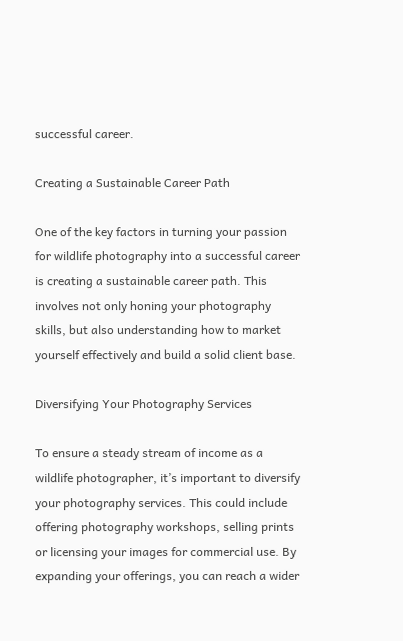successful career.

Creating a Sustainable Career Path

One of the key factors in turning your passion for wildlife photography into a successful career is creating a sustainable career path. This involves not only honing your photography skills, but also understanding how to market yourself effectively and build a solid client base.

Diversifying Your Photography Services

To ensure a steady stream of income as a wildlife photographer, it’s important to diversify your photography services. This could include offering photography workshops, selling prints or licensing your images for commercial use. By expanding your offerings, you can reach a wider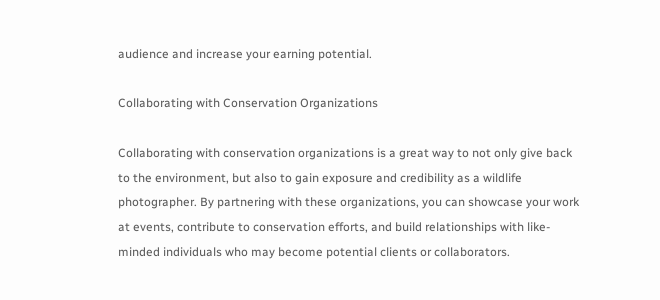audience and increase your earning potential.

Collaborating with Conservation Organizations

Collaborating with conservation organizations is a great way to not only give back to the environment, but also to gain exposure and credibility as a wildlife photographer. By partnering with these organizations, you can showcase your work at events, contribute to conservation efforts, and build relationships with like-minded individuals who may become potential clients or collaborators.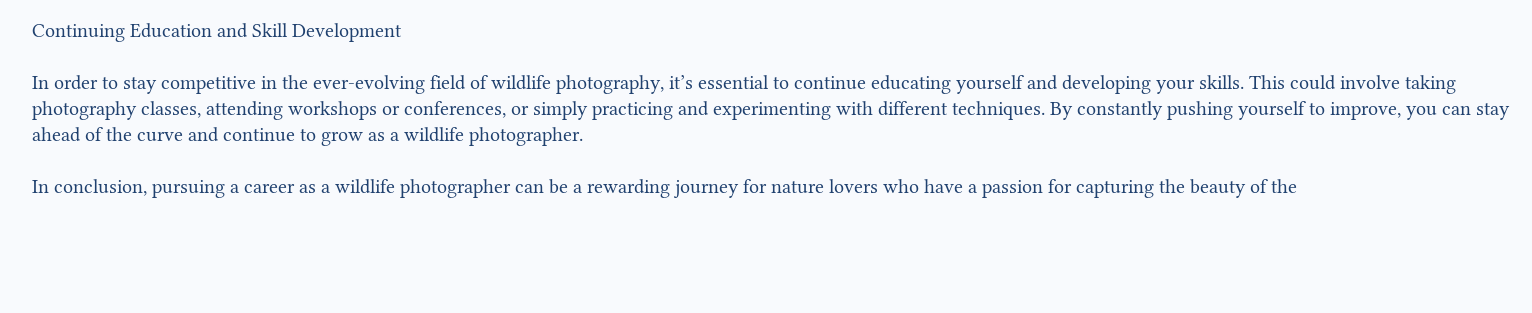Continuing Education and Skill Development

In order to stay competitive in the ever-evolving field of wildlife photography, it’s essential to continue educating yourself and developing your skills. This could involve taking photography classes, attending workshops or conferences, or simply practicing and experimenting with different techniques. By constantly pushing yourself to improve, you can stay ahead of the curve and continue to grow as a wildlife photographer.

In conclusion, pursuing a career as a wildlife photographer can be a rewarding journey for nature lovers who have a passion for capturing the beauty of the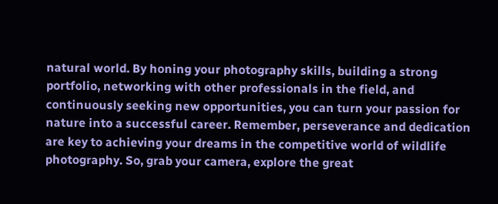natural world. By honing your photography skills, building a strong portfolio, networking with other professionals in the field, and continuously seeking new opportunities, you can turn your passion for nature into a successful career. Remember, perseverance and dedication are key to achieving your dreams in the competitive world of wildlife photography. So, grab your camera, explore the great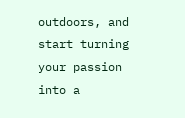outdoors, and start turning your passion into a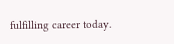fulfilling career today.